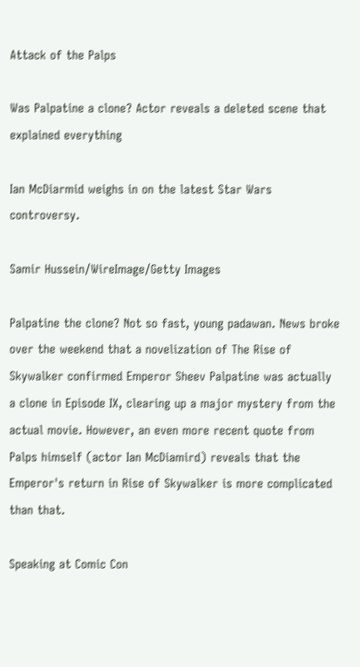Attack of the Palps

Was Palpatine a clone? Actor reveals a deleted scene that explained everything

Ian McDiarmid weighs in on the latest Star Wars controversy.

Samir Hussein/WireImage/Getty Images

Palpatine the clone? Not so fast, young padawan. News broke over the weekend that a novelization of The Rise of Skywalker confirmed Emperor Sheev Palpatine was actually a clone in Episode IX, clearing up a major mystery from the actual movie. However, an even more recent quote from Palps himself (actor Ian McDiamird) reveals that the Emperor's return in Rise of Skywalker is more complicated than that.

Speaking at Comic Con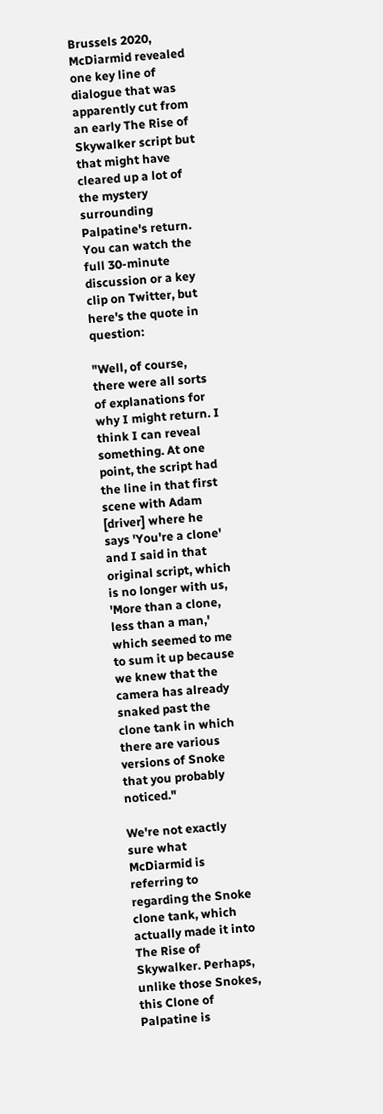Brussels 2020, McDiarmid revealed one key line of dialogue that was apparently cut from an early The Rise of Skywalker script but that might have cleared up a lot of the mystery surrounding Palpatine's return. You can watch the full 30-minute discussion or a key clip on Twitter, but here's the quote in question:

"Well, of course, there were all sorts of explanations for why I might return. I think I can reveal something. At one point, the script had the line in that first scene with Adam [driver] where he says 'You're a clone' and I said in that original script, which is no longer with us, 'More than a clone, less than a man,' which seemed to me to sum it up because we knew that the camera has already snaked past the clone tank in which there are various versions of Snoke that you probably noticed."

We're not exactly sure what McDiarmid is referring to regarding the Snoke clone tank, which actually made it into The Rise of Skywalker. Perhaps, unlike those Snokes, this Clone of Palpatine is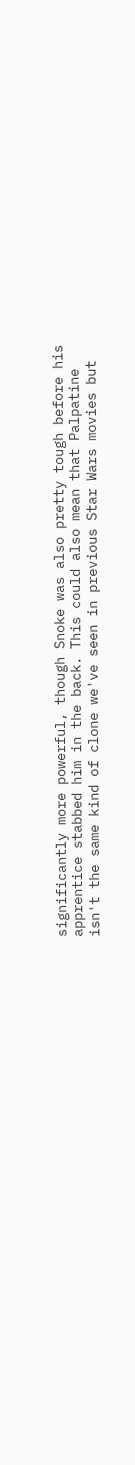significantly more powerful, though Snoke was also pretty tough before his apprentice stabbed him in the back. This could also mean that Palpatine isn't the same kind of clone we've seen in previous Star Wars movies but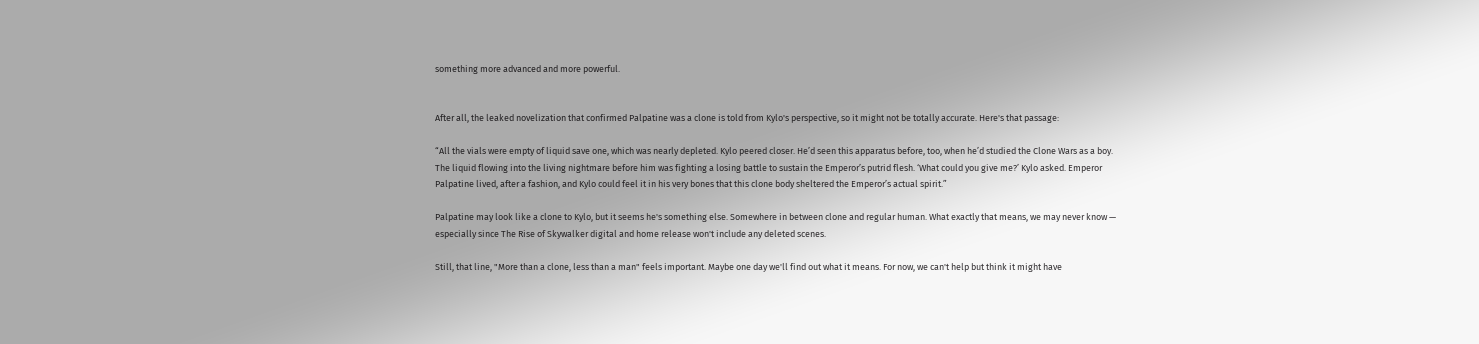something more advanced and more powerful.


After all, the leaked novelization that confirmed Palpatine was a clone is told from Kylo's perspective, so it might not be totally accurate. Here's that passage:

“All the vials were empty of liquid save one, which was nearly depleted. Kylo peered closer. He’d seen this apparatus before, too, when he’d studied the Clone Wars as a boy. The liquid flowing into the living nightmare before him was fighting a losing battle to sustain the Emperor’s putrid flesh. ‘What could you give me?’ Kylo asked. Emperor Palpatine lived, after a fashion, and Kylo could feel it in his very bones that this clone body sheltered the Emperor’s actual spirit.”

Palpatine may look like a clone to Kylo, but it seems he's something else. Somewhere in between clone and regular human. What exactly that means, we may never know — especially since The Rise of Skywalker digital and home release won't include any deleted scenes.

Still, that line, "More than a clone, less than a man" feels important. Maybe one day we'll find out what it means. For now, we can't help but think it might have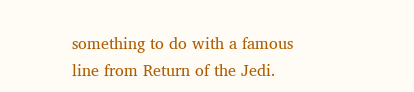something to do with a famous line from Return of the Jedi.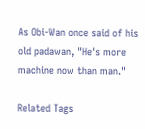As Obi-Wan once said of his old padawan, "He's more machine now than man."

Related Tags